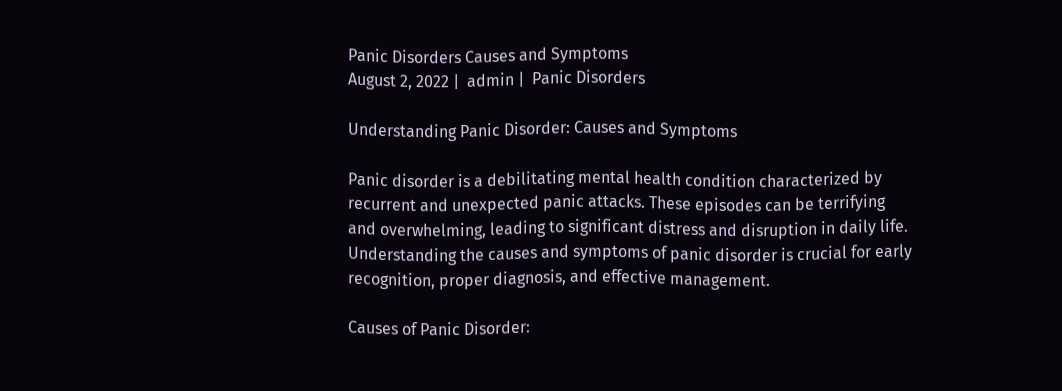Panic Disorders Causes and Symptoms
August 2, 2022 |  admin |  Panic Disorders

Understanding Panic Disorder: Causes and Symptoms

Panic disorder is a debilitating mental health condition characterized by recurrent and unexpected panic attacks. These episodes can be terrifying and overwhelming, leading to significant distress and disruption in daily life. Understanding the causes and symptoms of panic disorder is crucial for early recognition, proper diagnosis, and effective management.

Causes of Panic Disorder: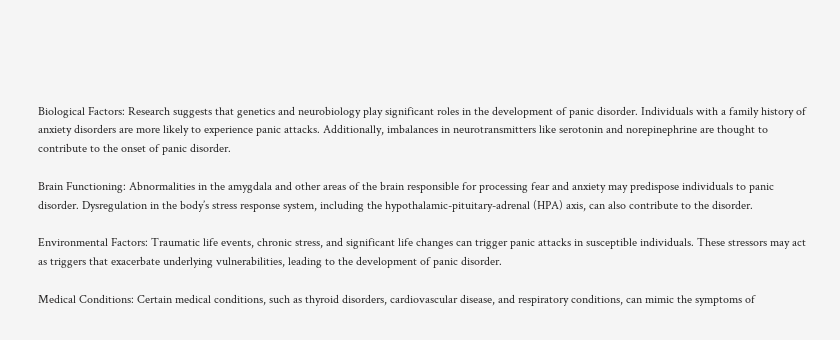Biological Factors: Research suggests that genetics and neurobiology play significant roles in the development of panic disorder. Individuals with a family history of anxiety disorders are more likely to experience panic attacks. Additionally, imbalances in neurotransmitters like serotonin and norepinephrine are thought to contribute to the onset of panic disorder.

Brain Functioning: Abnormalities in the amygdala and other areas of the brain responsible for processing fear and anxiety may predispose individuals to panic disorder. Dysregulation in the body’s stress response system, including the hypothalamic-pituitary-adrenal (HPA) axis, can also contribute to the disorder.

Environmental Factors: Traumatic life events, chronic stress, and significant life changes can trigger panic attacks in susceptible individuals. These stressors may act as triggers that exacerbate underlying vulnerabilities, leading to the development of panic disorder.

Medical Conditions: Certain medical conditions, such as thyroid disorders, cardiovascular disease, and respiratory conditions, can mimic the symptoms of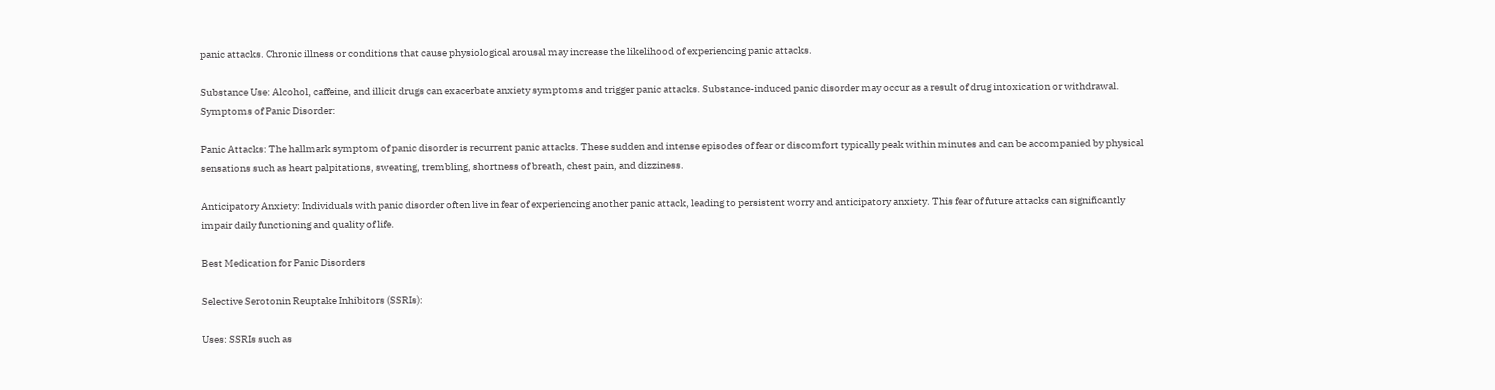panic attacks. Chronic illness or conditions that cause physiological arousal may increase the likelihood of experiencing panic attacks.

Substance Use: Alcohol, caffeine, and illicit drugs can exacerbate anxiety symptoms and trigger panic attacks. Substance-induced panic disorder may occur as a result of drug intoxication or withdrawal.
Symptoms of Panic Disorder:

Panic Attacks: The hallmark symptom of panic disorder is recurrent panic attacks. These sudden and intense episodes of fear or discomfort typically peak within minutes and can be accompanied by physical sensations such as heart palpitations, sweating, trembling, shortness of breath, chest pain, and dizziness.

Anticipatory Anxiety: Individuals with panic disorder often live in fear of experiencing another panic attack, leading to persistent worry and anticipatory anxiety. This fear of future attacks can significantly impair daily functioning and quality of life.

Best Medication for Panic Disorders

Selective Serotonin Reuptake Inhibitors (SSRIs):

Uses: SSRIs such as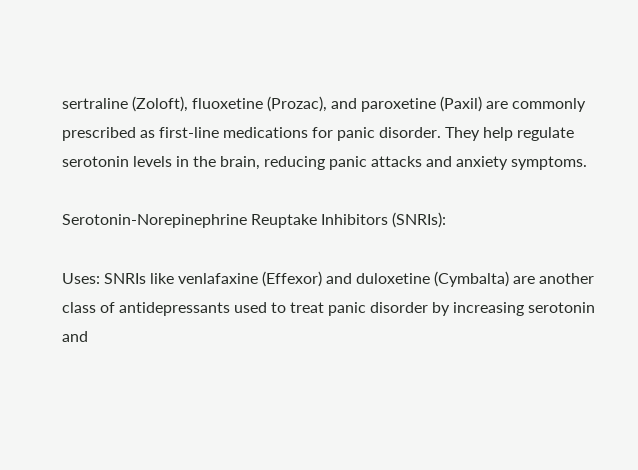sertraline (Zoloft), fluoxetine (Prozac), and paroxetine (Paxil) are commonly prescribed as first-line medications for panic disorder. They help regulate serotonin levels in the brain, reducing panic attacks and anxiety symptoms.

Serotonin-Norepinephrine Reuptake Inhibitors (SNRIs):

Uses: SNRIs like venlafaxine (Effexor) and duloxetine (Cymbalta) are another class of antidepressants used to treat panic disorder by increasing serotonin and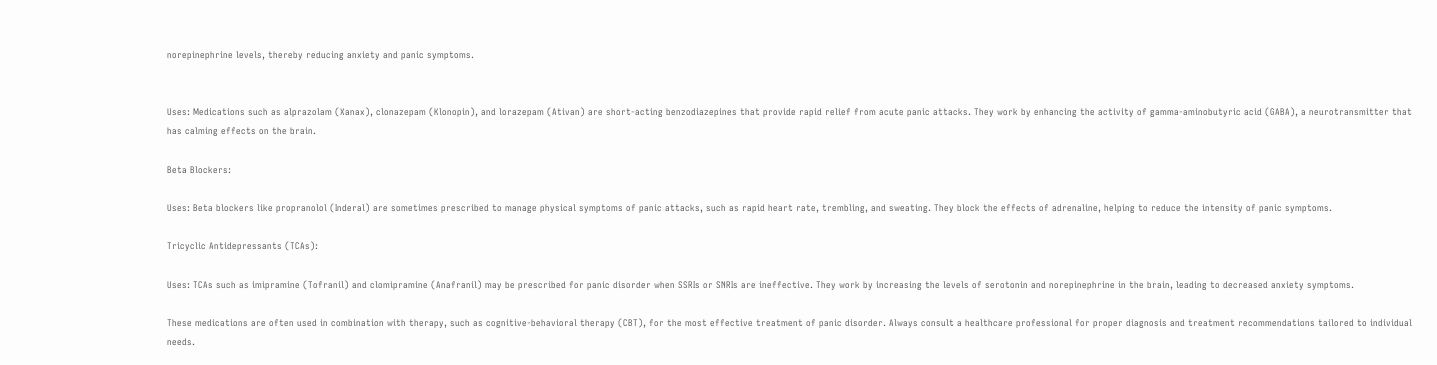norepinephrine levels, thereby reducing anxiety and panic symptoms.


Uses: Medications such as alprazolam (Xanax), clonazepam (Klonopin), and lorazepam (Ativan) are short-acting benzodiazepines that provide rapid relief from acute panic attacks. They work by enhancing the activity of gamma-aminobutyric acid (GABA), a neurotransmitter that has calming effects on the brain.

Beta Blockers:

Uses: Beta blockers like propranolol (Inderal) are sometimes prescribed to manage physical symptoms of panic attacks, such as rapid heart rate, trembling, and sweating. They block the effects of adrenaline, helping to reduce the intensity of panic symptoms.

Tricyclic Antidepressants (TCAs):

Uses: TCAs such as imipramine (Tofranil) and clomipramine (Anafranil) may be prescribed for panic disorder when SSRIs or SNRIs are ineffective. They work by increasing the levels of serotonin and norepinephrine in the brain, leading to decreased anxiety symptoms.

These medications are often used in combination with therapy, such as cognitive-behavioral therapy (CBT), for the most effective treatment of panic disorder. Always consult a healthcare professional for proper diagnosis and treatment recommendations tailored to individual needs.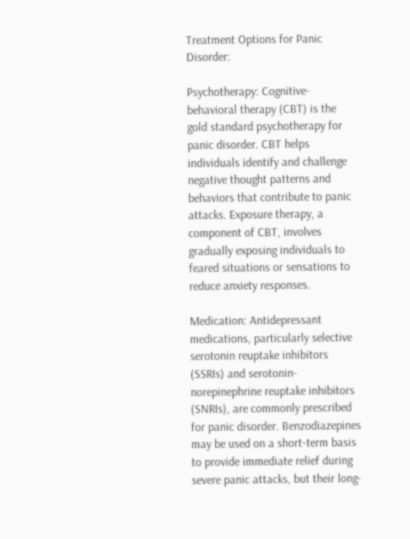Treatment Options for Panic Disorder:

Psychotherapy: Cognitive-behavioral therapy (CBT) is the gold standard psychotherapy for panic disorder. CBT helps individuals identify and challenge negative thought patterns and behaviors that contribute to panic attacks. Exposure therapy, a component of CBT, involves gradually exposing individuals to feared situations or sensations to reduce anxiety responses.

Medication: Antidepressant medications, particularly selective serotonin reuptake inhibitors (SSRIs) and serotonin-norepinephrine reuptake inhibitors (SNRIs), are commonly prescribed for panic disorder. Benzodiazepines may be used on a short-term basis to provide immediate relief during severe panic attacks, but their long-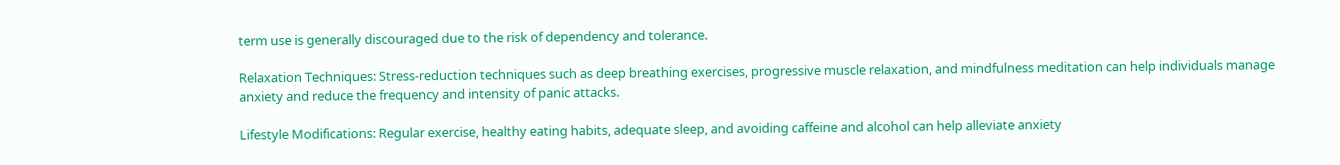term use is generally discouraged due to the risk of dependency and tolerance.

Relaxation Techniques: Stress-reduction techniques such as deep breathing exercises, progressive muscle relaxation, and mindfulness meditation can help individuals manage anxiety and reduce the frequency and intensity of panic attacks.

Lifestyle Modifications: Regular exercise, healthy eating habits, adequate sleep, and avoiding caffeine and alcohol can help alleviate anxiety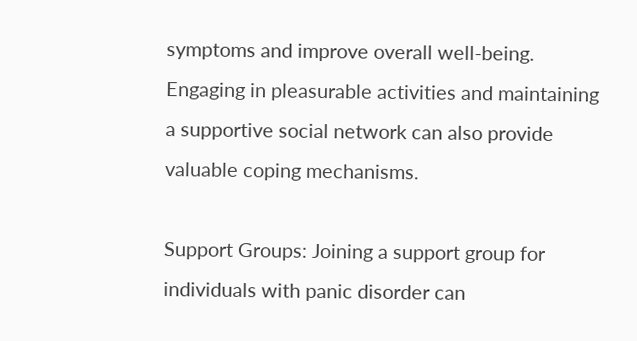symptoms and improve overall well-being. Engaging in pleasurable activities and maintaining a supportive social network can also provide valuable coping mechanisms.

Support Groups: Joining a support group for individuals with panic disorder can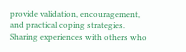provide validation, encouragement, and practical coping strategies. Sharing experiences with others who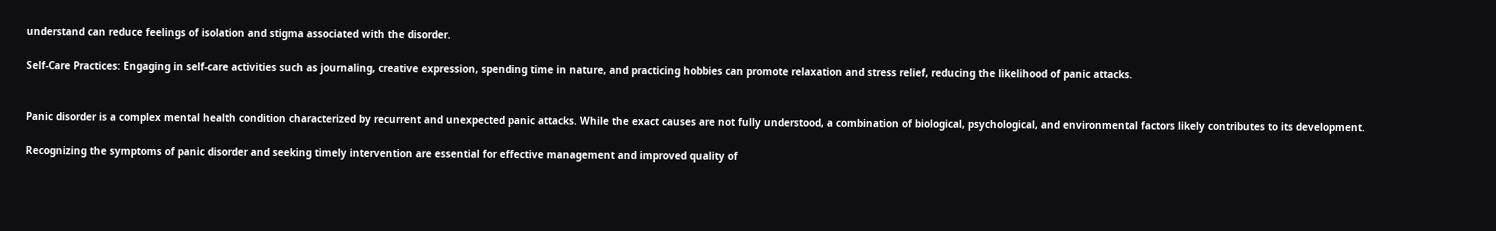understand can reduce feelings of isolation and stigma associated with the disorder.

Self-Care Practices: Engaging in self-care activities such as journaling, creative expression, spending time in nature, and practicing hobbies can promote relaxation and stress relief, reducing the likelihood of panic attacks.


Panic disorder is a complex mental health condition characterized by recurrent and unexpected panic attacks. While the exact causes are not fully understood, a combination of biological, psychological, and environmental factors likely contributes to its development.

Recognizing the symptoms of panic disorder and seeking timely intervention are essential for effective management and improved quality of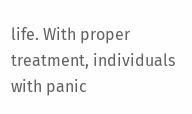life. With proper treatment, individuals with panic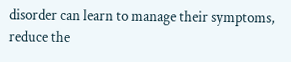disorder can learn to manage their symptoms, reduce the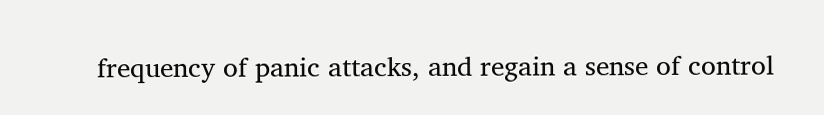frequency of panic attacks, and regain a sense of control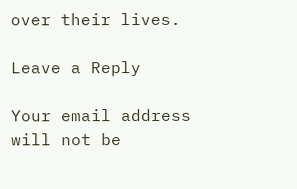over their lives.

Leave a Reply

Your email address will not be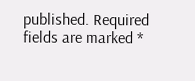published. Required fields are marked *